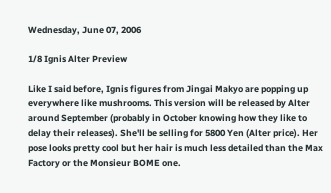Wednesday, June 07, 2006

1/8 Ignis Alter Preview

Like I said before, Ignis figures from Jingai Makyo are popping up everywhere like mushrooms. This version will be released by Alter around September (probably in October knowing how they like to delay their releases). She'll be selling for 5800 Yen (Alter price). Her pose looks pretty cool but her hair is much less detailed than the Max Factory or the Monsieur BOME one.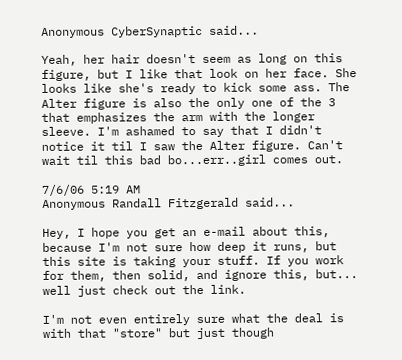Anonymous CyberSynaptic said...

Yeah, her hair doesn't seem as long on this figure, but I like that look on her face. She looks like she's ready to kick some ass. The Alter figure is also the only one of the 3 that emphasizes the arm with the longer sleeve. I'm ashamed to say that I didn't notice it til I saw the Alter figure. Can't wait til this bad bo...err..girl comes out.

7/6/06 5:19 AM
Anonymous Randall Fitzgerald said...

Hey, I hope you get an e-mail about this, because I'm not sure how deep it runs, but this site is taking your stuff. If you work for them, then solid, and ignore this, but... well just check out the link.

I'm not even entirely sure what the deal is with that "store" but just though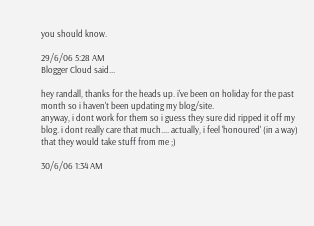you should know.

29/6/06 5:28 AM
Blogger Cloud said...

hey randall, thanks for the heads up. i've been on holiday for the past month so i haven't been updating my blog/site.
anyway, i dont work for them so i guess they sure did ripped it off my blog. i dont really care that much.... actually, i feel 'honoured' (in a way) that they would take stuff from me ;)

30/6/06 1:34 AM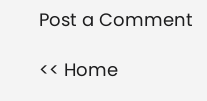Post a Comment

<< Home